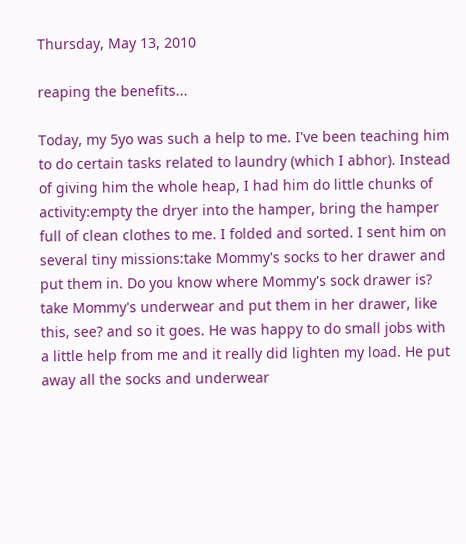Thursday, May 13, 2010

reaping the benefits...

Today, my 5yo was such a help to me. I've been teaching him to do certain tasks related to laundry (which I abhor). Instead of giving him the whole heap, I had him do little chunks of activity:empty the dryer into the hamper, bring the hamper full of clean clothes to me. I folded and sorted. I sent him on several tiny missions:take Mommy's socks to her drawer and put them in. Do you know where Mommy's sock drawer is? take Mommy's underwear and put them in her drawer, like this, see? and so it goes. He was happy to do small jobs with a little help from me and it really did lighten my load. He put away all the socks and underwear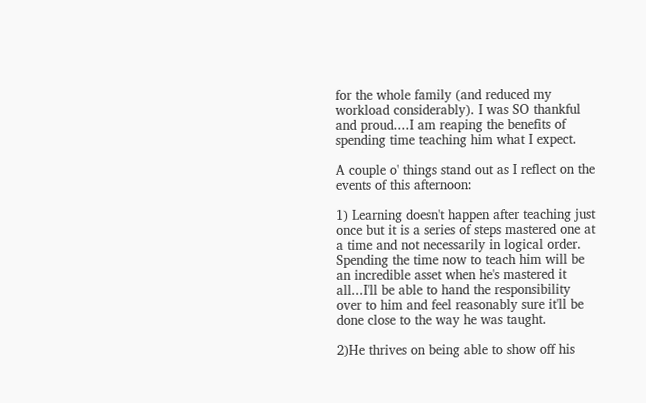for the whole family (and reduced my workload considerably). I was SO thankful and proud....I am reaping the benefits of spending time teaching him what I expect.

A couple o' things stand out as I reflect on the events of this afternoon:

1) Learning doesn't happen after teaching just once but it is a series of steps mastered one at a time and not necessarily in logical order. Spending the time now to teach him will be an incredible asset when he's mastered it all...I'll be able to hand the responsibility over to him and feel reasonably sure it'll be done close to the way he was taught.

2)He thrives on being able to show off his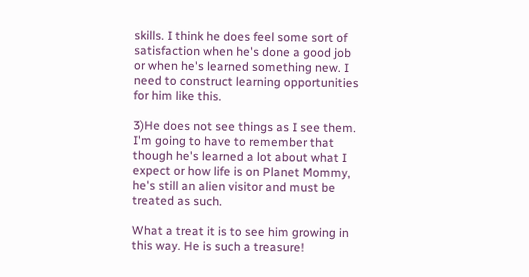skills. I think he does feel some sort of satisfaction when he's done a good job or when he's learned something new. I need to construct learning opportunities for him like this.

3)He does not see things as I see them. I'm going to have to remember that though he's learned a lot about what I expect or how life is on Planet Mommy, he's still an alien visitor and must be treated as such.

What a treat it is to see him growing in this way. He is such a treasure!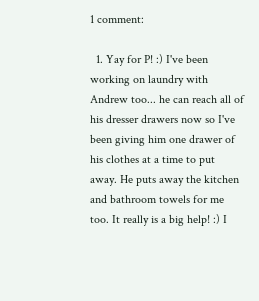1 comment:

  1. Yay for P! :) I've been working on laundry with Andrew too... he can reach all of his dresser drawers now so I've been giving him one drawer of his clothes at a time to put away. He puts away the kitchen and bathroom towels for me too. It really is a big help! :) I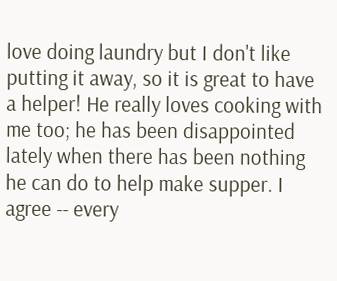love doing laundry but I don't like putting it away, so it is great to have a helper! He really loves cooking with me too; he has been disappointed lately when there has been nothing he can do to help make supper. I agree -- every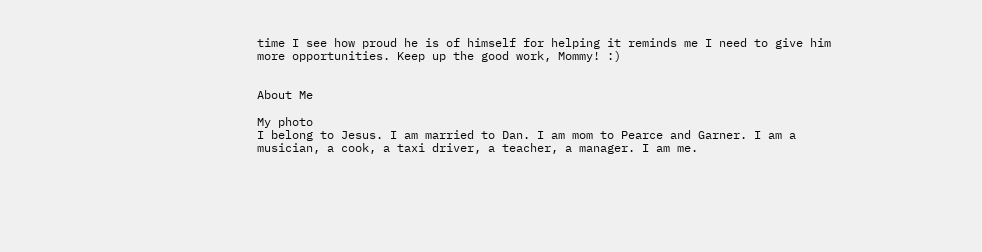time I see how proud he is of himself for helping it reminds me I need to give him more opportunities. Keep up the good work, Mommy! :)


About Me

My photo
I belong to Jesus. I am married to Dan. I am mom to Pearce and Garner. I am a musician, a cook, a taxi driver, a teacher, a manager. I am me.